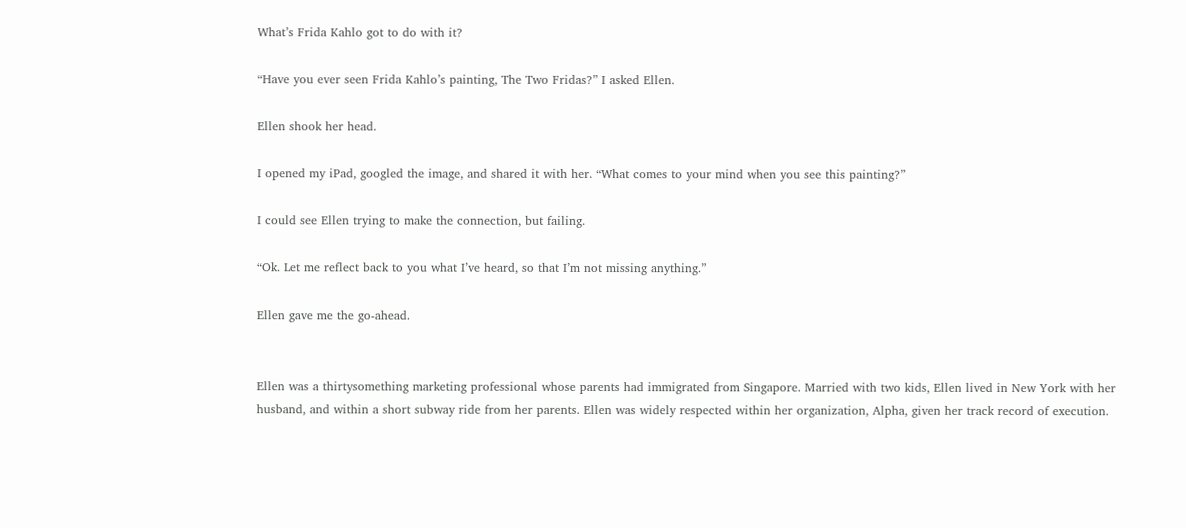What’s Frida Kahlo got to do with it?

“Have you ever seen Frida Kahlo’s painting, The Two Fridas?” I asked Ellen.

Ellen shook her head.

I opened my iPad, googled the image, and shared it with her. “What comes to your mind when you see this painting?”

I could see Ellen trying to make the connection, but failing.

“Ok. Let me reflect back to you what I’ve heard, so that I’m not missing anything.”

Ellen gave me the go-ahead.


Ellen was a thirtysomething marketing professional whose parents had immigrated from Singapore. Married with two kids, Ellen lived in New York with her husband, and within a short subway ride from her parents. Ellen was widely respected within her organization, Alpha, given her track record of execution.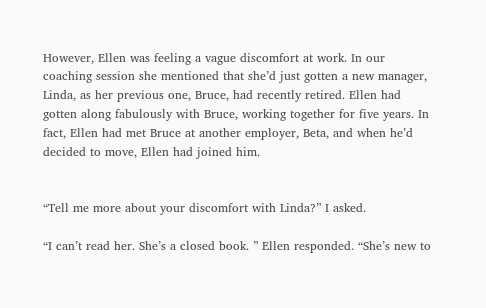However, Ellen was feeling a vague discomfort at work. In our coaching session she mentioned that she’d just gotten a new manager, Linda, as her previous one, Bruce, had recently retired. Ellen had gotten along fabulously with Bruce, working together for five years. In fact, Ellen had met Bruce at another employer, Beta, and when he’d decided to move, Ellen had joined him.


“Tell me more about your discomfort with Linda?” I asked.

“I can’t read her. She’s a closed book. ” Ellen responded. “She’s new to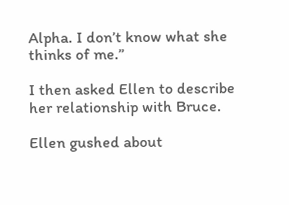Alpha. I don’t know what she thinks of me.”

I then asked Ellen to describe her relationship with Bruce.

Ellen gushed about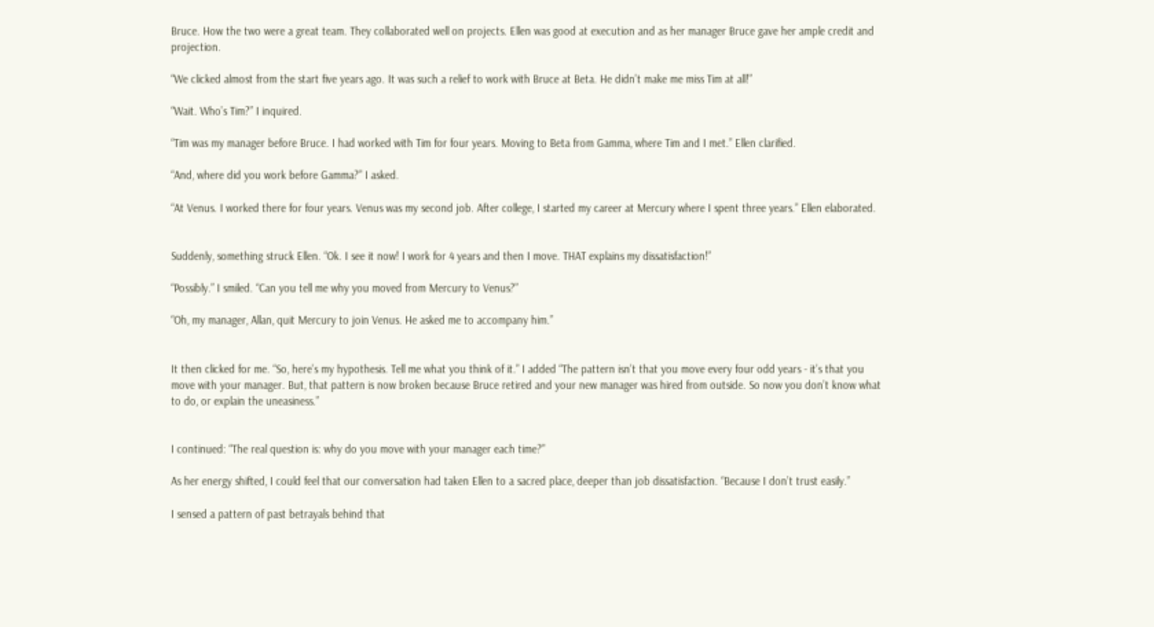Bruce. How the two were a great team. They collaborated well on projects. Ellen was good at execution and as her manager Bruce gave her ample credit and projection.

“We clicked almost from the start five years ago. It was such a relief to work with Bruce at Beta. He didn’t make me miss Tim at all!”

“Wait. Who’s Tim?” I inquired.

“Tim was my manager before Bruce. I had worked with Tim for four years. Moving to Beta from Gamma, where Tim and I met.” Ellen clarified.

“And, where did you work before Gamma?” I asked.

“At Venus. I worked there for four years. Venus was my second job. After college, I started my career at Mercury where I spent three years.” Ellen elaborated.


Suddenly, something struck Ellen. “Ok. I see it now! I work for 4 years and then I move. THAT explains my dissatisfaction!”

“Possibly.” I smiled. “Can you tell me why you moved from Mercury to Venus?”

“Oh, my manager, Allan, quit Mercury to join Venus. He asked me to accompany him.”


It then clicked for me. “So, here’s my hypothesis. Tell me what you think of it.” I added “The pattern isn’t that you move every four odd years - it’s that you move with your manager. But, that pattern is now broken because Bruce retired and your new manager was hired from outside. So now you don’t know what to do, or explain the uneasiness.”


I continued: “The real question is: why do you move with your manager each time?”

As her energy shifted, I could feel that our conversation had taken Ellen to a sacred place, deeper than job dissatisfaction. “Because I don’t trust easily.”

I sensed a pattern of past betrayals behind that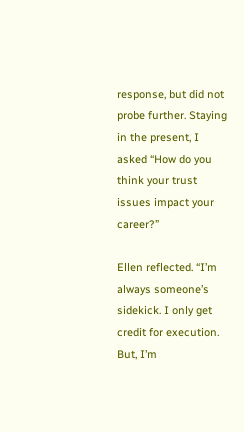response, but did not probe further. Staying in the present, I asked “How do you think your trust issues impact your career?”

Ellen reflected. “I’m always someone’s sidekick. I only get credit for execution. But, I’m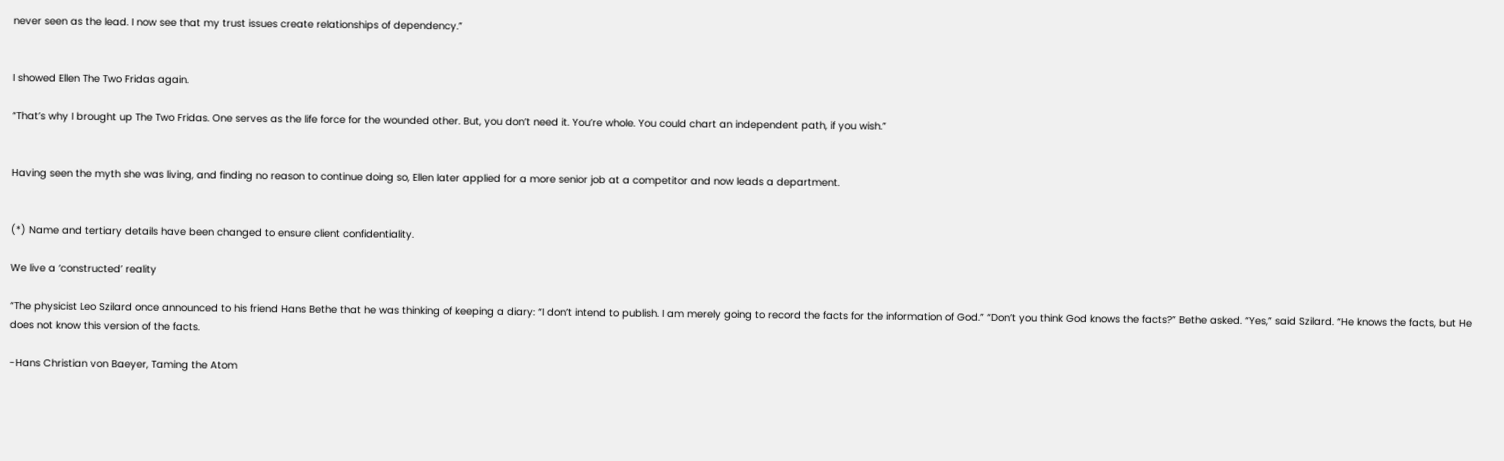never seen as the lead. I now see that my trust issues create relationships of dependency.”


I showed Ellen The Two Fridas again.

“That’s why I brought up The Two Fridas. One serves as the life force for the wounded other. But, you don’t need it. You’re whole. You could chart an independent path, if you wish.”


Having seen the myth she was living, and finding no reason to continue doing so, Ellen later applied for a more senior job at a competitor and now leads a department.


(*) Name and tertiary details have been changed to ensure client confidentiality.

We live a ‘constructed’ reality

“The physicist Leo Szilard once announced to his friend Hans Bethe that he was thinking of keeping a diary: “I don’t intend to publish. I am merely going to record the facts for the information of God.” “Don’t you think God knows the facts?” Bethe asked. “Yes,” said Szilard. “He knows the facts, but He does not know this version of the facts.

-Hans Christian von Baeyer, Taming the Atom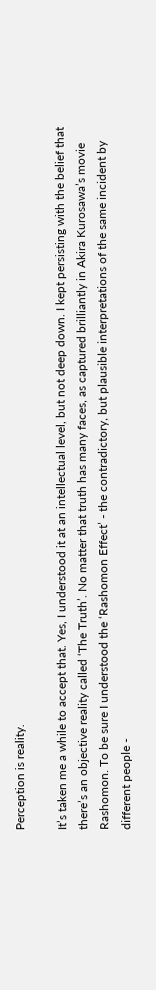Perception is reality.

It’s taken me a while to accept that. Yes, I understood it at an intellectual level, but not deep down. I kept persisting with the belief that there’s an objective reality called ‘The Truth’. No matter that truth has many faces, as captured brilliantly in Akira Kurosawa’s movie Rashomon. To be sure I understood the ‘Rashomon Effect’ - the contradictory, but plausible interpretations of the same incident by different people -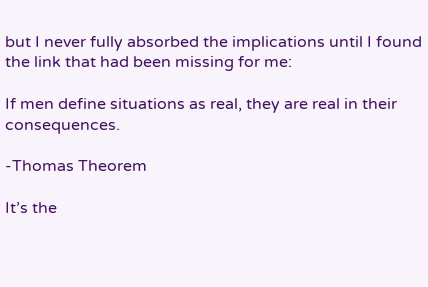but I never fully absorbed the implications until I found the link that had been missing for me:

If men define situations as real, they are real in their consequences.

-Thomas Theorem

It’s the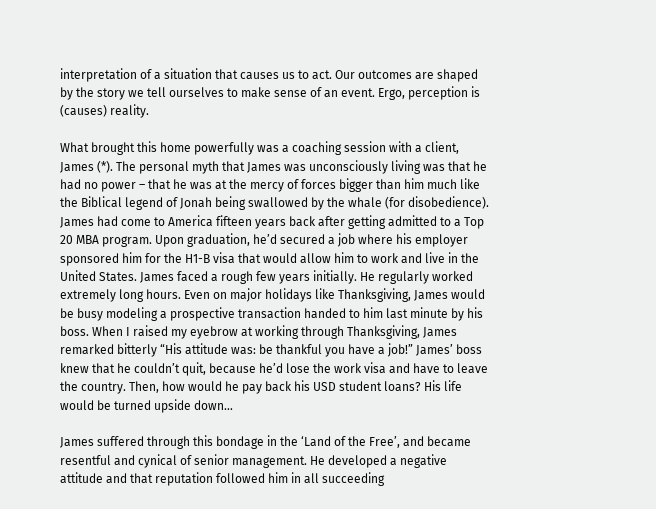interpretation of a situation that causes us to act. Our outcomes are shaped by the story we tell ourselves to make sense of an event. Ergo, perception is (causes) reality.

What brought this home powerfully was a coaching session with a client, James (*). The personal myth that James was unconsciously living was that he had no power – that he was at the mercy of forces bigger than him much like the Biblical legend of Jonah being swallowed by the whale (for disobedience). James had come to America fifteen years back after getting admitted to a Top 20 MBA program. Upon graduation, he’d secured a job where his employer sponsored him for the H1-B visa that would allow him to work and live in the United States. James faced a rough few years initially. He regularly worked extremely long hours. Even on major holidays like Thanksgiving, James would be busy modeling a prospective transaction handed to him last minute by his boss. When I raised my eyebrow at working through Thanksgiving, James remarked bitterly “His attitude was: be thankful you have a job!” James’ boss knew that he couldn’t quit, because he’d lose the work visa and have to leave the country. Then, how would he pay back his USD student loans? His life would be turned upside down…

James suffered through this bondage in the ‘Land of the Free’, and became resentful and cynical of senior management. He developed a negative attitude and that reputation followed him in all succeeding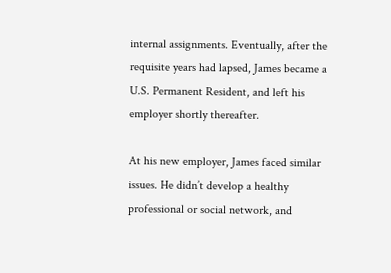internal assignments. Eventually, after the requisite years had lapsed, James became a U.S. Permanent Resident, and left his employer shortly thereafter.

At his new employer, James faced similar issues. He didn’t develop a healthy professional or social network, and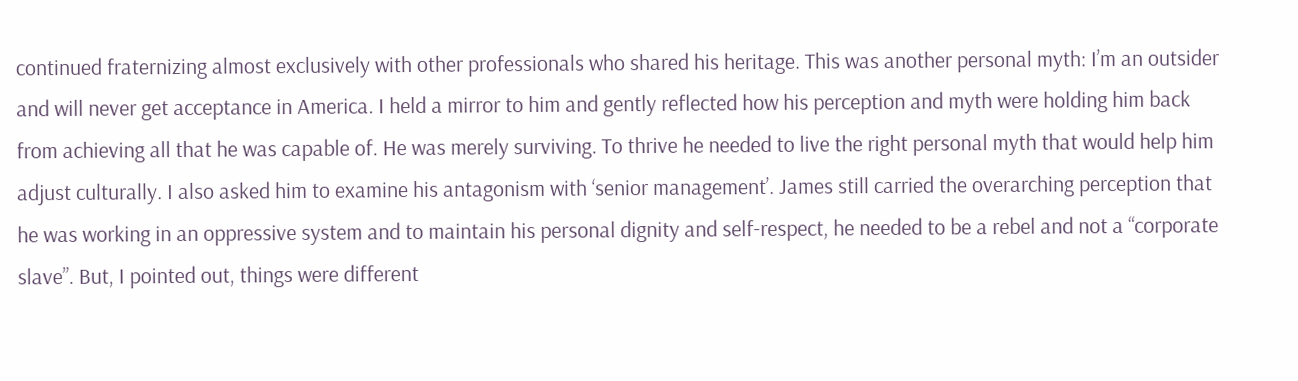continued fraternizing almost exclusively with other professionals who shared his heritage. This was another personal myth: I’m an outsider and will never get acceptance in America. I held a mirror to him and gently reflected how his perception and myth were holding him back from achieving all that he was capable of. He was merely surviving. To thrive he needed to live the right personal myth that would help him adjust culturally. I also asked him to examine his antagonism with ‘senior management’. James still carried the overarching perception that he was working in an oppressive system and to maintain his personal dignity and self-respect, he needed to be a rebel and not a “corporate slave”. But, I pointed out, things were different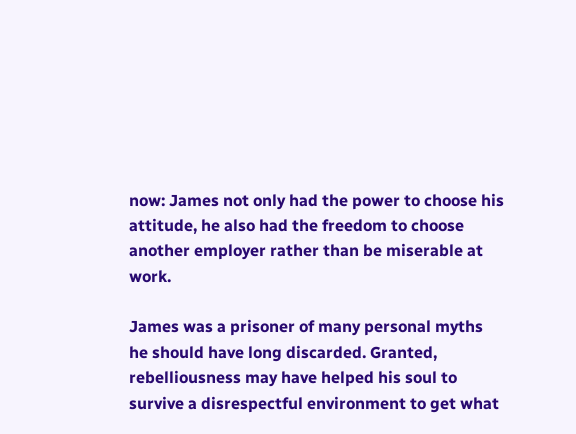now: James not only had the power to choose his attitude, he also had the freedom to choose another employer rather than be miserable at work.

James was a prisoner of many personal myths he should have long discarded. Granted, rebelliousness may have helped his soul to survive a disrespectful environment to get what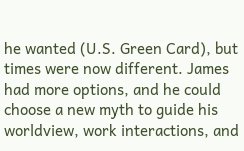he wanted (U.S. Green Card), but times were now different. James had more options, and he could choose a new myth to guide his worldview, work interactions, and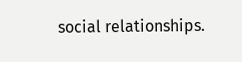social relationships.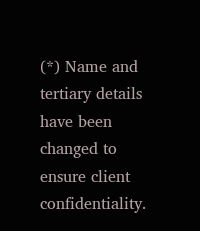(*) Name and tertiary details have been changed to ensure client confidentiality.